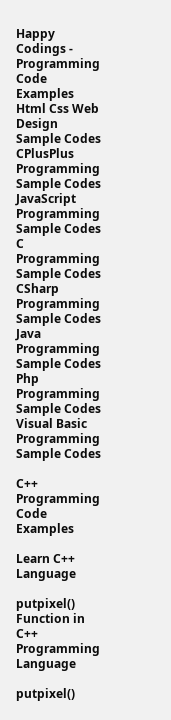Happy Codings - Programming Code Examples
Html Css Web Design Sample Codes CPlusPlus Programming Sample Codes JavaScript Programming Sample Codes C Programming Sample Codes CSharp Programming Sample Codes Java Programming Sample Codes Php Programming Sample Codes Visual Basic Programming Sample Codes

C++ Programming Code Examples

Learn C++ Language

putpixel() Function in C++ Programming Language

putpixel()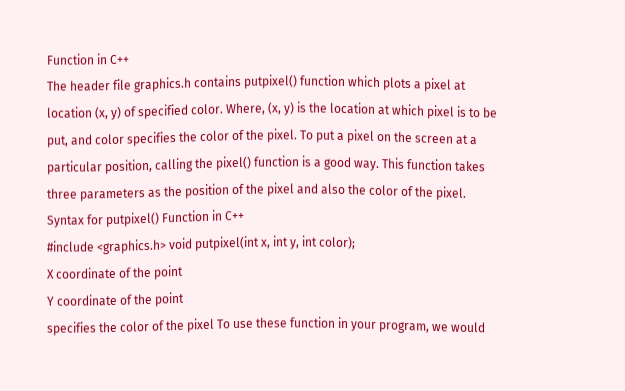Function in C++
The header file graphics.h contains putpixel() function which plots a pixel at location (x, y) of specified color. Where, (x, y) is the location at which pixel is to be put, and color specifies the color of the pixel. To put a pixel on the screen at a particular position, calling the pixel() function is a good way. This function takes three parameters as the position of the pixel and also the color of the pixel.
Syntax for putpixel() Function in C++
#include <graphics.h> void putpixel(int x, int y, int color);
X coordinate of the point
Y coordinate of the point
specifies the color of the pixel To use these function in your program, we would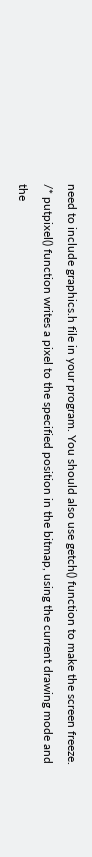need to include graphics.h file in your program. You should also use getch() function to make the screen freeze.
/* putpixel() function writes a pixel to the specified position in the bitmap, using the current drawing mode and the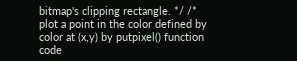bitmap's clipping rectangle. */ /* plot a point in the color defined by color at (x,y) by putpixel() function code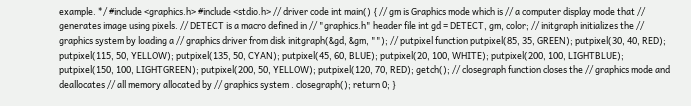example. */ #include <graphics.h> #include <stdio.h> // driver code int main() { // gm is Graphics mode which is // a computer display mode that // generates image using pixels. // DETECT is a macro defined in // "graphics.h" header file int gd = DETECT, gm, color; // initgraph initializes the // graphics system by loading a // graphics driver from disk initgraph(&gd, &gm, ""); // putpixel function putpixel(85, 35, GREEN); putpixel(30, 40, RED); putpixel(115, 50, YELLOW); putpixel(135, 50, CYAN); putpixel(45, 60, BLUE); putpixel(20, 100, WHITE); putpixel(200, 100, LIGHTBLUE); putpixel(150, 100, LIGHTGREEN); putpixel(200, 50, YELLOW); putpixel(120, 70, RED); getch(); // closegraph function closes the // graphics mode and deallocates // all memory allocated by // graphics system . closegraph(); return 0; }